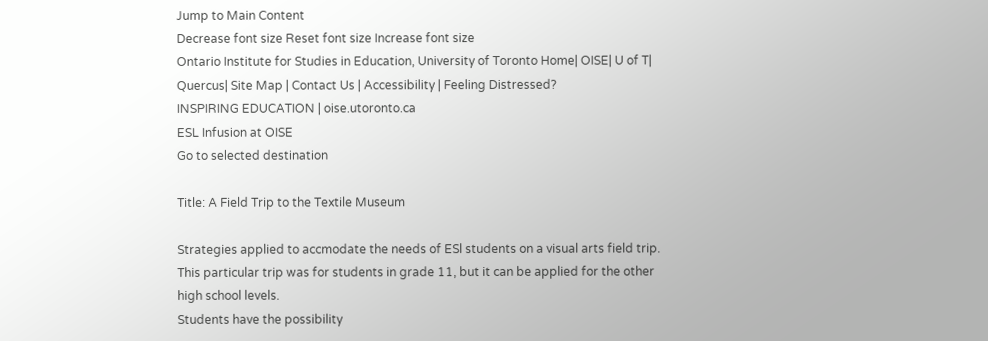Jump to Main Content
Decrease font size Reset font size Increase font size
Ontario Institute for Studies in Education, University of Toronto Home| OISE| U of T| Quercus| Site Map | Contact Us | Accessibility | Feeling Distressed?
INSPIRING EDUCATION | oise.utoronto.ca
ESL Infusion at OISE
Go to selected destination

Title: A Field Trip to the Textile Museum

Strategies applied to accmodate the needs of ESl students on a visual arts field trip.
This particular trip was for students in grade 11, but it can be applied for the other high school levels.
Students have the possibility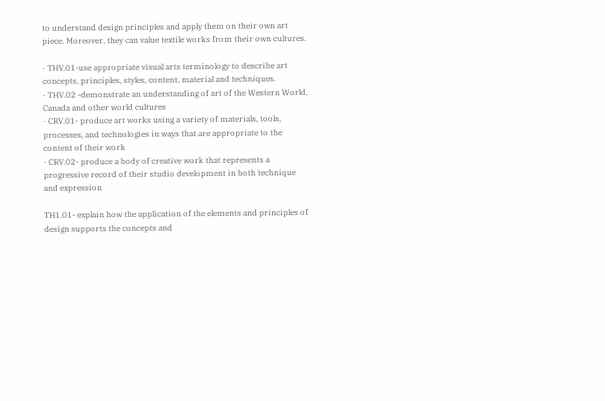to understand design principles and apply them on their own art piece. Moreover, they can value textile works from their own cultures.

· THV.01-use appropriate visual arts terminology to describe art concepts, principles, styles, content, material and techniques.
· THV.02 -demonstrate an understanding of art of the Western World, Canada and other world cultures
· CRV.01- produce art works using a variety of materials, tools, processes, and technologies in ways that are appropriate to the content of their work
· CRV.02- produce a body of creative work that represents a progressive record of their studio development in both technique and expression

TH1.01- explain how the application of the elements and principles of design supports the concepts and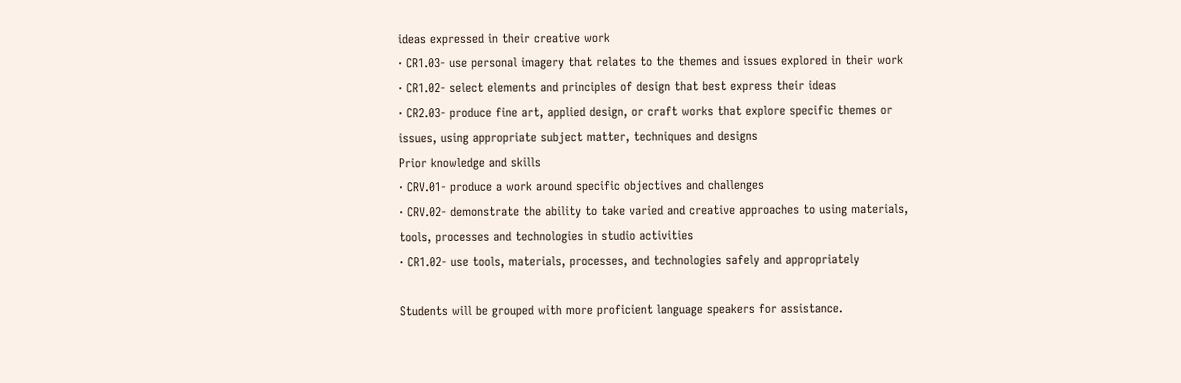ideas expressed in their creative work
· CR1.03- use personal imagery that relates to the themes and issues explored in their work
· CR1.02- select elements and principles of design that best express their ideas
· CR2.03- produce fine art, applied design, or craft works that explore specific themes or issues, using appropriate subject matter, techniques and designs
Prior knowledge and skills
· CRV.01- produce a work around specific objectives and challenges
· CRV.02- demonstrate the ability to take varied and creative approaches to using materials, tools, processes and technologies in studio activities
· CR1.02- use tools, materials, processes, and technologies safely and appropriately

Students will be grouped with more proficient language speakers for assistance.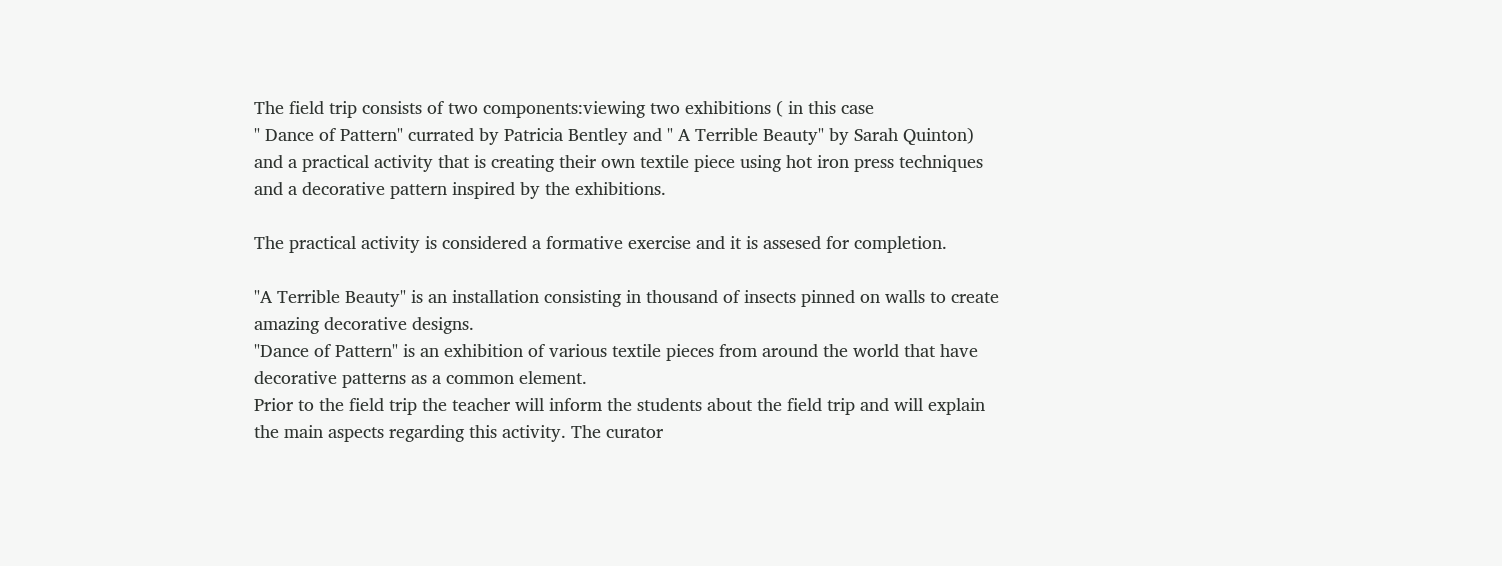The field trip consists of two components:viewing two exhibitions ( in this case
" Dance of Pattern" currated by Patricia Bentley and " A Terrible Beauty" by Sarah Quinton) and a practical activity that is creating their own textile piece using hot iron press techniques and a decorative pattern inspired by the exhibitions.

The practical activity is considered a formative exercise and it is assesed for completion.

"A Terrible Beauty" is an installation consisting in thousand of insects pinned on walls to create amazing decorative designs.
"Dance of Pattern" is an exhibition of various textile pieces from around the world that have decorative patterns as a common element.
Prior to the field trip the teacher will inform the students about the field trip and will explain the main aspects regarding this activity. The curator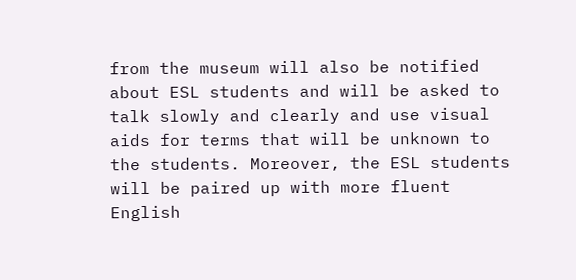from the museum will also be notified about ESL students and will be asked to talk slowly and clearly and use visual aids for terms that will be unknown to the students. Moreover, the ESL students will be paired up with more fluent English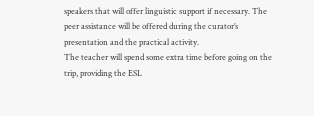speakers that will offer linguistic support if necessary. The peer assistance will be offered during the curator’s presentation and the practical activity.
The teacher will spend some extra time before going on the trip, providing the ESL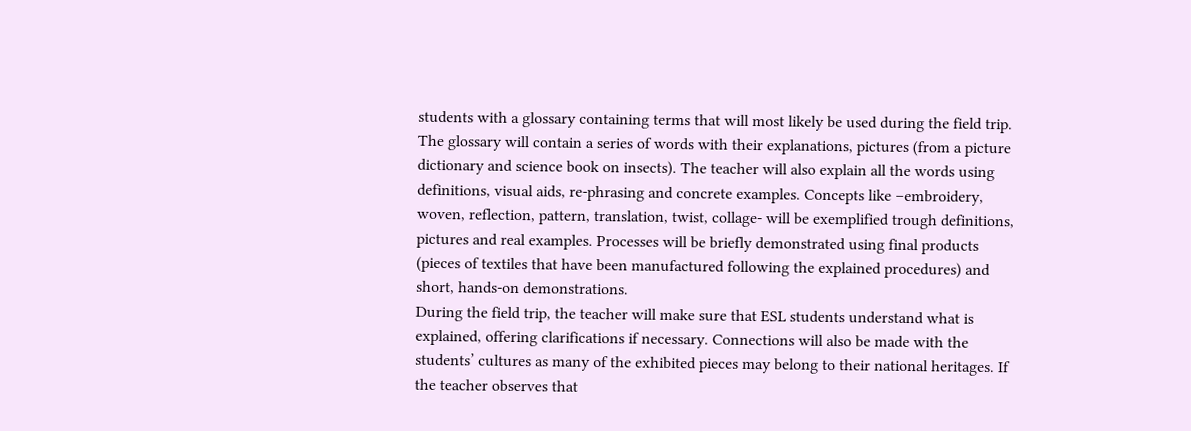students with a glossary containing terms that will most likely be used during the field trip. The glossary will contain a series of words with their explanations, pictures (from a picture dictionary and science book on insects). The teacher will also explain all the words using definitions, visual aids, re-phrasing and concrete examples. Concepts like –embroidery, woven, reflection, pattern, translation, twist, collage- will be exemplified trough definitions, pictures and real examples. Processes will be briefly demonstrated using final products (pieces of textiles that have been manufactured following the explained procedures) and short, hands-on demonstrations.
During the field trip, the teacher will make sure that ESL students understand what is explained, offering clarifications if necessary. Connections will also be made with the students’ cultures as many of the exhibited pieces may belong to their national heritages. If the teacher observes that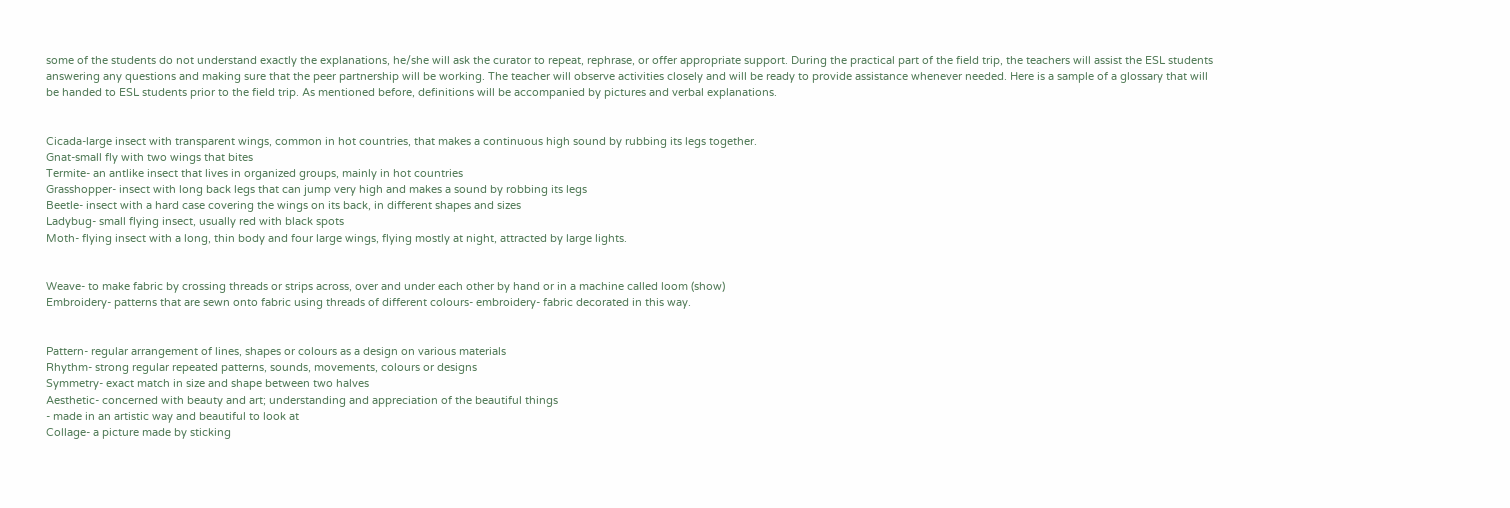some of the students do not understand exactly the explanations, he/she will ask the curator to repeat, rephrase, or offer appropriate support. During the practical part of the field trip, the teachers will assist the ESL students answering any questions and making sure that the peer partnership will be working. The teacher will observe activities closely and will be ready to provide assistance whenever needed. Here is a sample of a glossary that will be handed to ESL students prior to the field trip. As mentioned before, definitions will be accompanied by pictures and verbal explanations.


Cicada-large insect with transparent wings, common in hot countries, that makes a continuous high sound by rubbing its legs together.
Gnat-small fly with two wings that bites
Termite- an antlike insect that lives in organized groups, mainly in hot countries
Grasshopper- insect with long back legs that can jump very high and makes a sound by robbing its legs
Beetle- insect with a hard case covering the wings on its back, in different shapes and sizes
Ladybug- small flying insect, usually red with black spots
Moth- flying insect with a long, thin body and four large wings, flying mostly at night, attracted by large lights.


Weave- to make fabric by crossing threads or strips across, over and under each other by hand or in a machine called loom (show)
Embroidery- patterns that are sewn onto fabric using threads of different colours- embroidery- fabric decorated in this way.


Pattern- regular arrangement of lines, shapes or colours as a design on various materials
Rhythm- strong regular repeated patterns, sounds, movements, colours or designs
Symmetry- exact match in size and shape between two halves
Aesthetic- concerned with beauty and art; understanding and appreciation of the beautiful things
- made in an artistic way and beautiful to look at
Collage- a picture made by sticking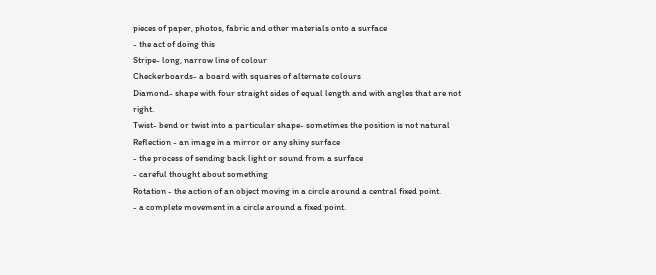pieces of paper, photos, fabric and other materials onto a surface
- the act of doing this
Stripe- long, narrow line of colour
Checkerboards- a board with squares of alternate colours
Diamond- shape with four straight sides of equal length and with angles that are not right.
Twist- bend or twist into a particular shape- sometimes the position is not natural
Reflection - an image in a mirror or any shiny surface
- the process of sending back light or sound from a surface
- careful thought about something
Rotation - the action of an object moving in a circle around a central fixed point.
- a complete movement in a circle around a fixed point.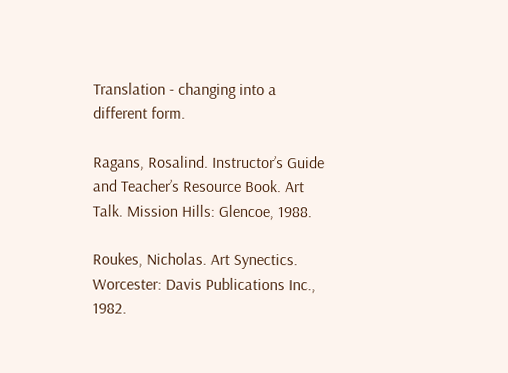Translation - changing into a different form.

Ragans, Rosalind. Instructor’s Guide and Teacher’s Resource Book. Art Talk. Mission Hills: Glencoe, 1988.

Roukes, Nicholas. Art Synectics. Worcester: Davis Publications Inc., 1982.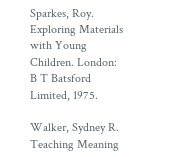Sparkes, Roy. Exploring Materials with Young Children. London: B T Batsford Limited, 1975.

Walker, Sydney R. Teaching Meaning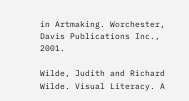in Artmaking. Worchester, Davis Publications Inc., 2001.

Wilde, Judith and Richard Wilde. Visual Literacy. A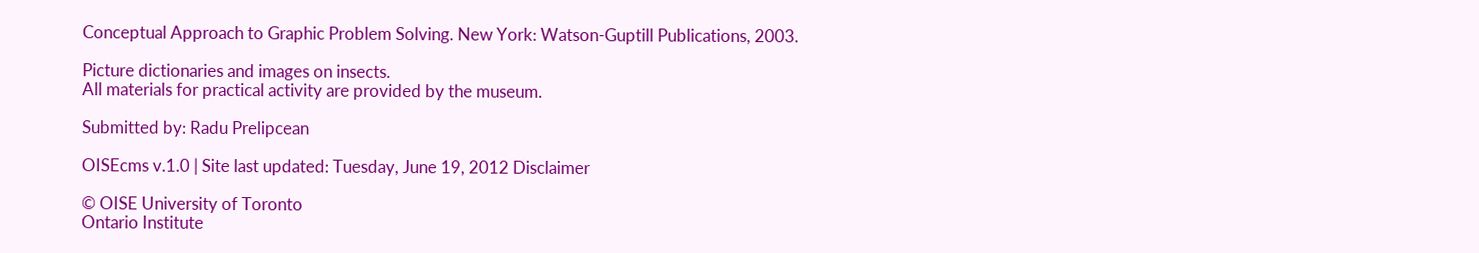Conceptual Approach to Graphic Problem Solving. New York: Watson-Guptill Publications, 2003.

Picture dictionaries and images on insects.
All materials for practical activity are provided by the museum.

Submitted by: Radu Prelipcean

OISEcms v.1.0 | Site last updated: Tuesday, June 19, 2012 Disclaimer

© OISE University of Toronto
Ontario Institute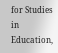for Studies in Education,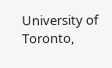University of Toronto,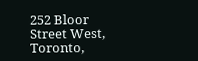252 Bloor Street West, Toronto,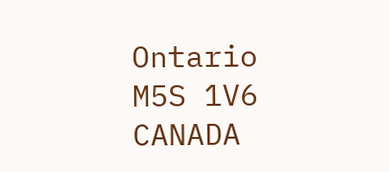Ontario M5S 1V6 CANADA